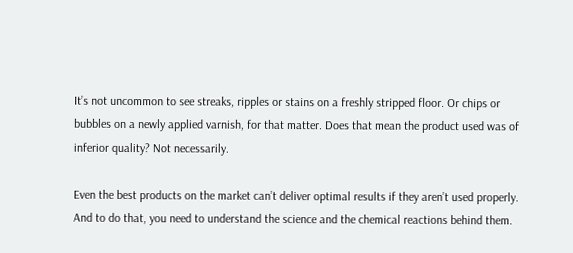It’s not uncommon to see streaks, ripples or stains on a freshly stripped floor. Or chips or bubbles on a newly applied varnish, for that matter. Does that mean the product used was of inferior quality? Not necessarily.

Even the best products on the market can’t deliver optimal results if they aren’t used properly. And to do that, you need to understand the science and the chemical reactions behind them.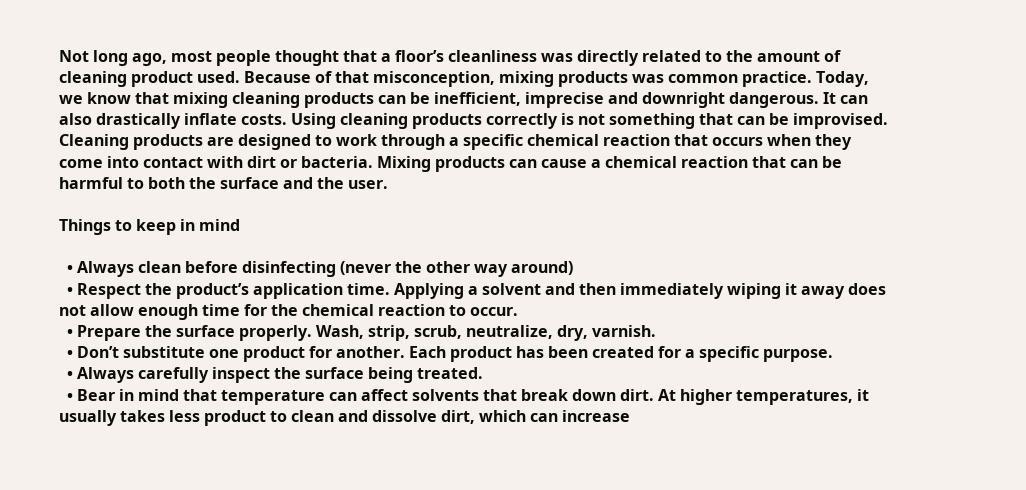Not long ago, most people thought that a floor’s cleanliness was directly related to the amount of cleaning product used. Because of that misconception, mixing products was common practice. Today, we know that mixing cleaning products can be inefficient, imprecise and downright dangerous. It can also drastically inflate costs. Using cleaning products correctly is not something that can be improvised. Cleaning products are designed to work through a specific chemical reaction that occurs when they come into contact with dirt or bacteria. Mixing products can cause a chemical reaction that can be harmful to both the surface and the user.

Things to keep in mind

  • Always clean before disinfecting (never the other way around)
  • Respect the product’s application time. Applying a solvent and then immediately wiping it away does not allow enough time for the chemical reaction to occur.
  • Prepare the surface properly. Wash, strip, scrub, neutralize, dry, varnish.
  • Don’t substitute one product for another. Each product has been created for a specific purpose.
  • Always carefully inspect the surface being treated.
  • Bear in mind that temperature can affect solvents that break down dirt. At higher temperatures, it usually takes less product to clean and dissolve dirt, which can increase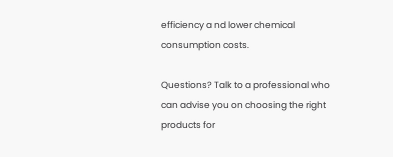efficiency a nd lower chemical consumption costs.

Questions? Talk to a professional who can advise you on choosing the right products for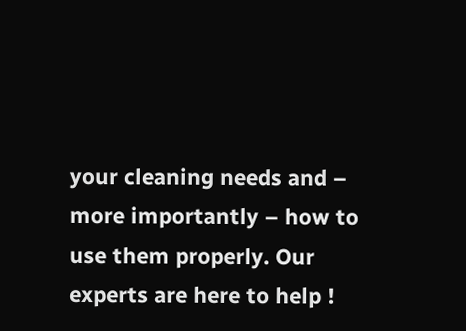your cleaning needs and – more importantly – how to use them properly. Our experts are here to help !